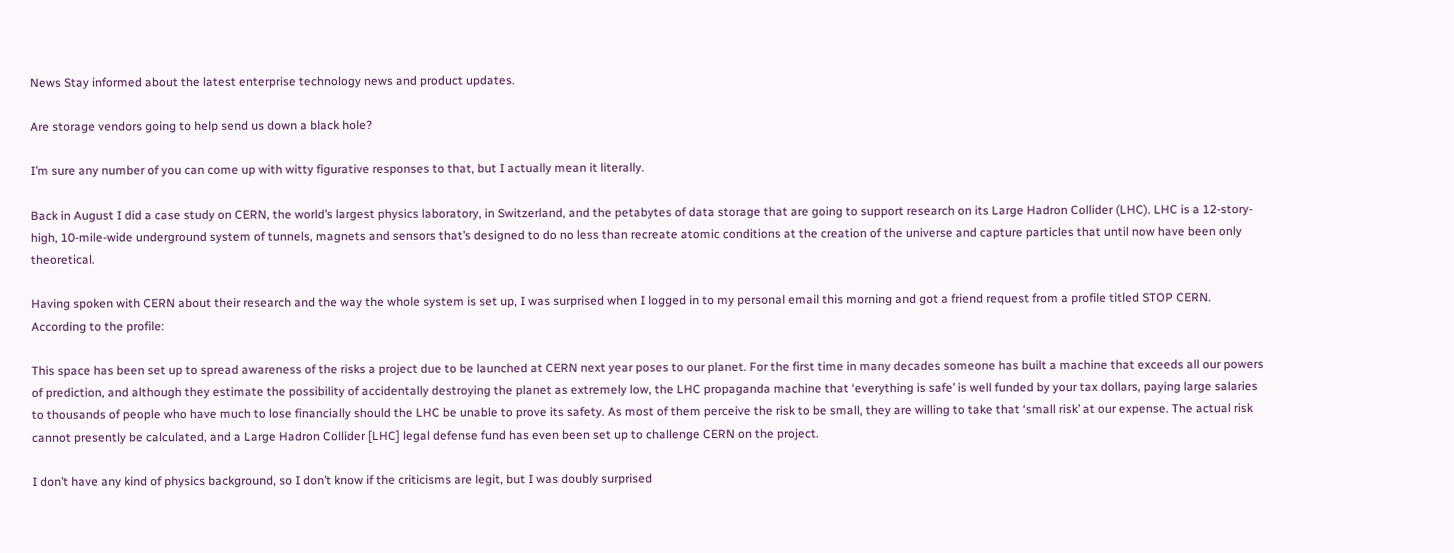News Stay informed about the latest enterprise technology news and product updates.

Are storage vendors going to help send us down a black hole?

I’m sure any number of you can come up with witty figurative responses to that, but I actually mean it literally.

Back in August I did a case study on CERN, the world’s largest physics laboratory, in Switzerland, and the petabytes of data storage that are going to support research on its Large Hadron Collider (LHC). LHC is a 12-story-high, 10-mile-wide underground system of tunnels, magnets and sensors that’s designed to do no less than recreate atomic conditions at the creation of the universe and capture particles that until now have been only theoretical.

Having spoken with CERN about their research and the way the whole system is set up, I was surprised when I logged in to my personal email this morning and got a friend request from a profile titled STOP CERN. According to the profile:

This space has been set up to spread awareness of the risks a project due to be launched at CERN next year poses to our planet. For the first time in many decades someone has built a machine that exceeds all our powers of prediction, and although they estimate the possibility of accidentally destroying the planet as extremely low, the LHC propaganda machine that ‘everything is safe’ is well funded by your tax dollars, paying large salaries to thousands of people who have much to lose financially should the LHC be unable to prove its safety. As most of them perceive the risk to be small, they are willing to take that ‘small risk’ at our expense. The actual risk cannot presently be calculated, and a Large Hadron Collider [LHC] legal defense fund has even been set up to challenge CERN on the project.

I don’t have any kind of physics background, so I don’t know if the criticisms are legit, but I was doubly surprised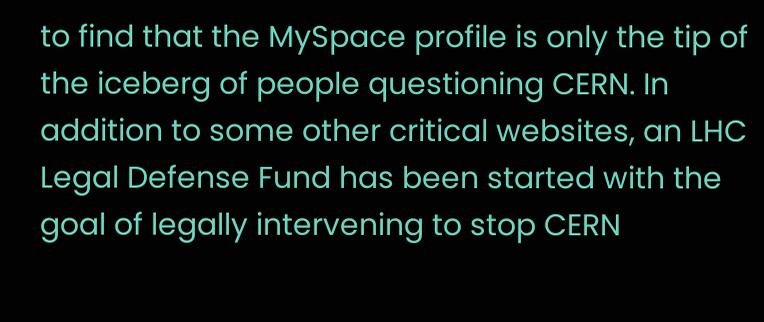to find that the MySpace profile is only the tip of the iceberg of people questioning CERN. In addition to some other critical websites, an LHC Legal Defense Fund has been started with the goal of legally intervening to stop CERN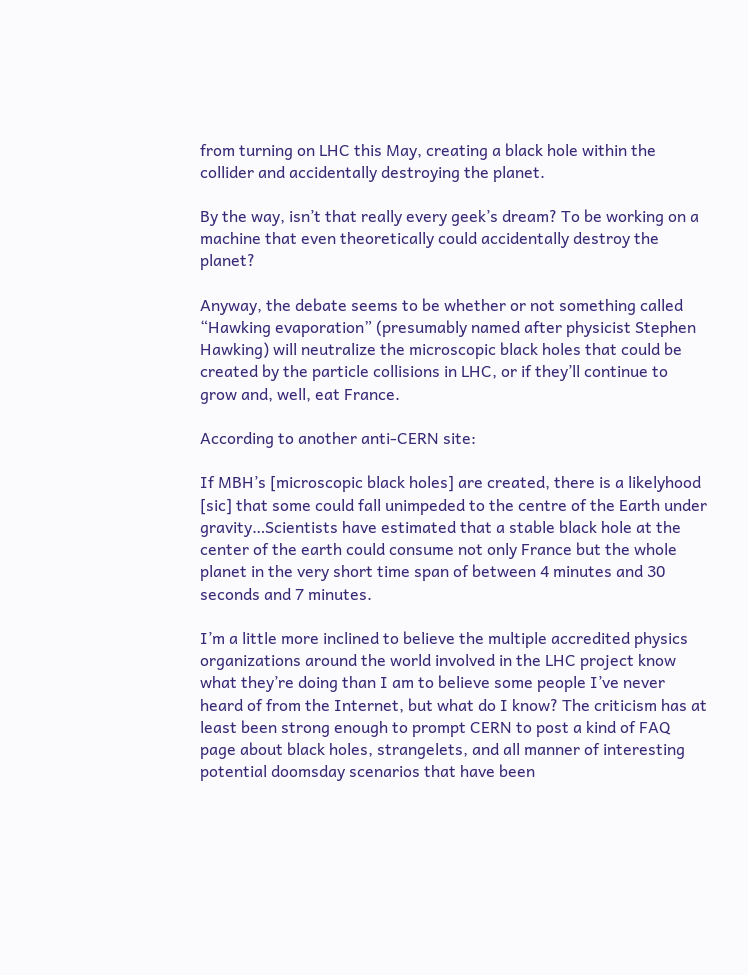from turning on LHC this May, creating a black hole within the collider and accidentally destroying the planet.

By the way, isn’t that really every geek’s dream? To be working on a machine that even theoretically could accidentally destroy the planet?

Anyway, the debate seems to be whether or not something called “Hawking evaporation” (presumably named after physicist Stephen Hawking) will neutralize the microscopic black holes that could be created by the particle collisions in LHC, or if they’ll continue to grow and, well, eat France.

According to another anti-CERN site:

If MBH’s [microscopic black holes] are created, there is a likelyhood [sic] that some could fall unimpeded to the centre of the Earth under gravity…Scientists have estimated that a stable black hole at the center of the earth could consume not only France but the whole planet in the very short time span of between 4 minutes and 30 seconds and 7 minutes.

I’m a little more inclined to believe the multiple accredited physics organizations around the world involved in the LHC project know what they’re doing than I am to believe some people I’ve never heard of from the Internet, but what do I know? The criticism has at least been strong enough to prompt CERN to post a kind of FAQ page about black holes, strangelets, and all manner of interesting potential doomsday scenarios that have been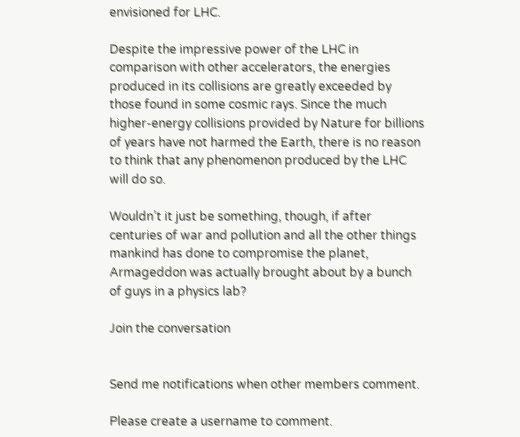envisioned for LHC.

Despite the impressive power of the LHC in comparison with other accelerators, the energies produced in its collisions are greatly exceeded by those found in some cosmic rays. Since the much higher-energy collisions provided by Nature for billions of years have not harmed the Earth, there is no reason to think that any phenomenon produced by the LHC will do so.

Wouldn’t it just be something, though, if after centuries of war and pollution and all the other things mankind has done to compromise the planet, Armageddon was actually brought about by a bunch of guys in a physics lab?

Join the conversation


Send me notifications when other members comment.

Please create a username to comment.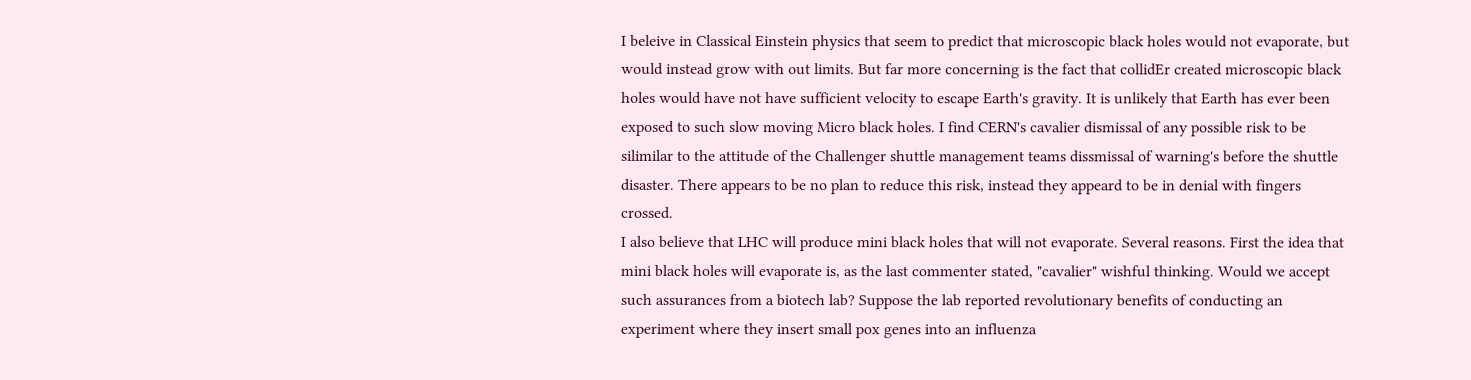I beleive in Classical Einstein physics that seem to predict that microscopic black holes would not evaporate, but would instead grow with out limits. But far more concerning is the fact that collidEr created microscopic black holes would have not have sufficient velocity to escape Earth's gravity. It is unlikely that Earth has ever been exposed to such slow moving Micro black holes. I find CERN's cavalier dismissal of any possible risk to be silimilar to the attitude of the Challenger shuttle management teams dissmissal of warning's before the shuttle disaster. There appears to be no plan to reduce this risk, instead they appeard to be in denial with fingers crossed.
I also believe that LHC will produce mini black holes that will not evaporate. Several reasons. First the idea that mini black holes will evaporate is, as the last commenter stated, "cavalier" wishful thinking. Would we accept such assurances from a biotech lab? Suppose the lab reported revolutionary benefits of conducting an experiment where they insert small pox genes into an influenza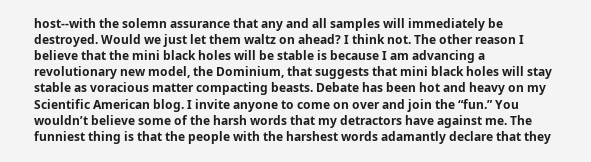host--with the solemn assurance that any and all samples will immediately be destroyed. Would we just let them waltz on ahead? I think not. The other reason I believe that the mini black holes will be stable is because I am advancing a revolutionary new model, the Dominium, that suggests that mini black holes will stay stable as voracious matter compacting beasts. Debate has been hot and heavy on my Scientific American blog. I invite anyone to come on over and join the “fun.” You wouldn’t believe some of the harsh words that my detractors have against me. The funniest thing is that the people with the harshest words adamantly declare that they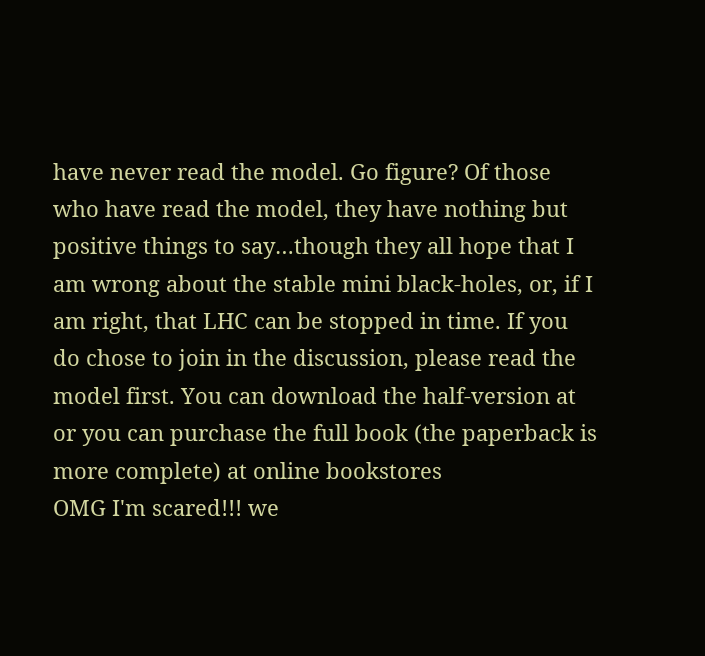have never read the model. Go figure? Of those who have read the model, they have nothing but positive things to say…though they all hope that I am wrong about the stable mini black-holes, or, if I am right, that LHC can be stopped in time. If you do chose to join in the discussion, please read the model first. You can download the half-version at or you can purchase the full book (the paperback is more complete) at online bookstores
OMG I'm scared!!! we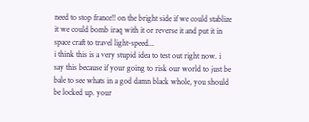need to stop france!! on the bright side if we could stablize it we could bomb iraq with it or reverse it and put it in space craft to travel light-speed...
i think this is a very stupid idea to test out right now. i say this because if your going to risk our world to just be bale to see whats in a god damn black whole, you should be locked up. your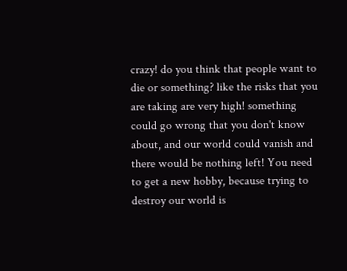crazy! do you think that people want to die or something? like the risks that you are taking are very high! something could go wrong that you don't know about, and our world could vanish and there would be nothing left! You need to get a new hobby, because trying to destroy our world is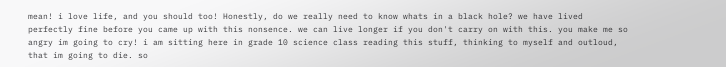mean! i love life, and you should too! Honestly, do we really need to know whats in a black hole? we have lived perfectly fine before you came up with this nonsence. we can live longer if you don't carry on with this. you make me so angry im going to cry! i am sitting here in grade 10 science class reading this stuff, thinking to myself and outloud, that im going to die. so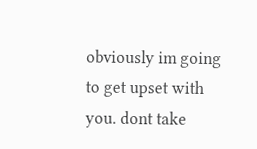obviously im going to get upset with you. dont take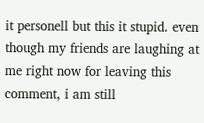it personell but this it stupid. even though my friends are laughing at me right now for leaving this comment, i am still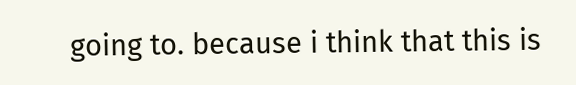going to. because i think that this is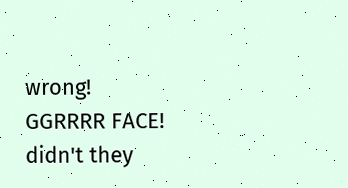wrong! GGRRRR FACE!
didn't they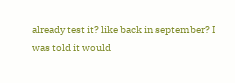already test it? like back in september? I was told it would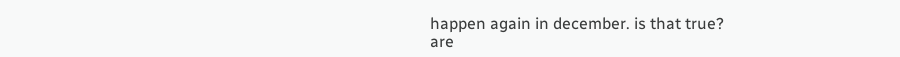happen again in december. is that true?
are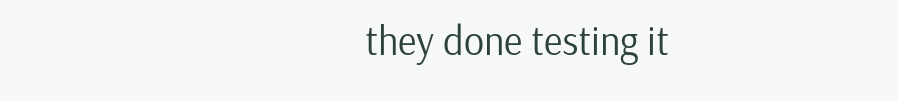they done testing it